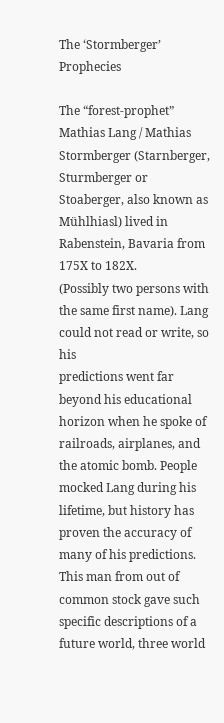The ‘Stormberger’ Prophecies

The “forest-prophet” Mathias Lang / Mathias Stormberger (Starnberger, Sturmberger or
Stoaberger, also known as Mühlhiasl) lived in Rabenstein, Bavaria from 175X to 182X.
(Possibly two persons with the same first name). Lang could not read or write, so his
predictions went far beyond his educational horizon when he spoke of railroads, airplanes, and the atomic bomb. People mocked Lang during his lifetime, but history has proven the accuracy of many of his predictions.
This man from out of common stock gave such specific descriptions of a future world, three world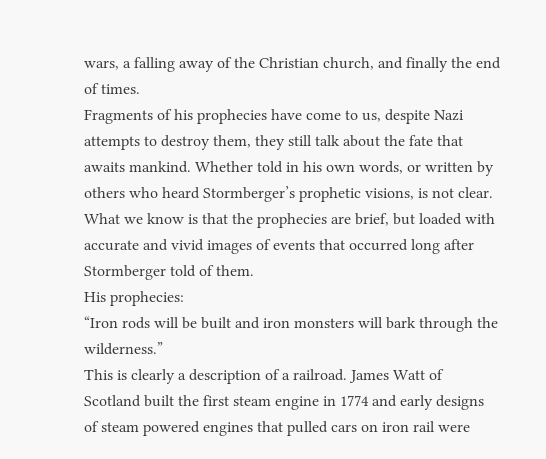wars, a falling away of the Christian church, and finally the end of times.
Fragments of his prophecies have come to us, despite Nazi attempts to destroy them, they still talk about the fate that awaits mankind. Whether told in his own words, or written by others who heard Stormberger’s prophetic visions, is not clear. What we know is that the prophecies are brief, but loaded with accurate and vivid images of events that occurred long after Stormberger told of them.
His prophecies:
“Iron rods will be built and iron monsters will bark through the wilderness.”
This is clearly a description of a railroad. James Watt of Scotland built the first steam engine in 1774 and early designs of steam powered engines that pulled cars on iron rail were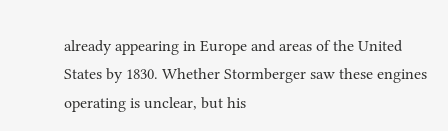already appearing in Europe and areas of the United States by 1830. Whether Stormberger saw these engines operating is unclear, but his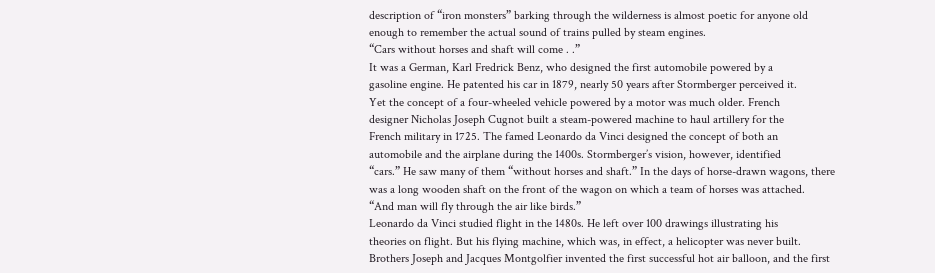description of “iron monsters” barking through the wilderness is almost poetic for anyone old enough to remember the actual sound of trains pulled by steam engines.
“Cars without horses and shaft will come . .”
It was a German, Karl Fredrick Benz, who designed the first automobile powered by a
gasoline engine. He patented his car in 1879, nearly 50 years after Stormberger perceived it.
Yet the concept of a four-wheeled vehicle powered by a motor was much older. French
designer Nicholas Joseph Cugnot built a steam-powered machine to haul artillery for the
French military in 1725. The famed Leonardo da Vinci designed the concept of both an
automobile and the airplane during the 1400s. Stormberger’s vision, however, identified
“cars.” He saw many of them “without horses and shaft.” In the days of horse-drawn wagons, there was a long wooden shaft on the front of the wagon on which a team of horses was attached.
“And man will fly through the air like birds.”
Leonardo da Vinci studied flight in the 1480s. He left over 100 drawings illustrating his
theories on flight. But his flying machine, which was, in effect, a helicopter was never built. Brothers Joseph and Jacques Montgolfier invented the first successful hot air balloon, and the first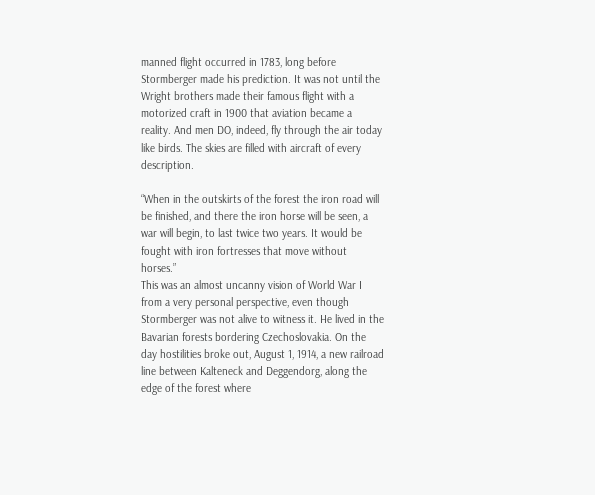manned flight occurred in 1783, long before Stormberger made his prediction. It was not until the Wright brothers made their famous flight with a motorized craft in 1900 that aviation became a reality. And men DO, indeed, fly through the air today like birds. The skies are filled with aircraft of every description.

“When in the outskirts of the forest the iron road will be finished, and there the iron horse will be seen, a war will begin, to last twice two years. It would be fought with iron fortresses that move without horses.”
This was an almost uncanny vision of World War I from a very personal perspective, even though Stormberger was not alive to witness it. He lived in the Bavarian forests bordering Czechoslovakia. On the day hostilities broke out, August 1, 1914, a new railroad line between Kalteneck and Deggendorg, along the edge of the forest where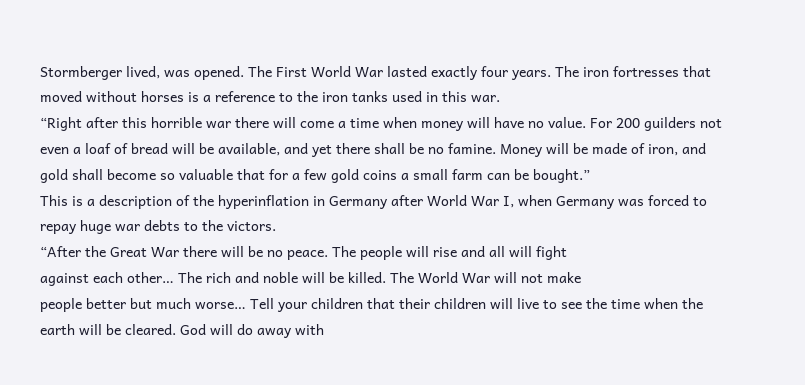Stormberger lived, was opened. The First World War lasted exactly four years. The iron fortresses that moved without horses is a reference to the iron tanks used in this war.
“Right after this horrible war there will come a time when money will have no value. For 200 guilders not even a loaf of bread will be available, and yet there shall be no famine. Money will be made of iron, and gold shall become so valuable that for a few gold coins a small farm can be bought.”
This is a description of the hyperinflation in Germany after World War I, when Germany was forced to repay huge war debts to the victors.
“After the Great War there will be no peace. The people will rise and all will fight
against each other… The rich and noble will be killed. The World War will not make
people better but much worse… Tell your children that their children will live to see the time when the earth will be cleared. God will do away with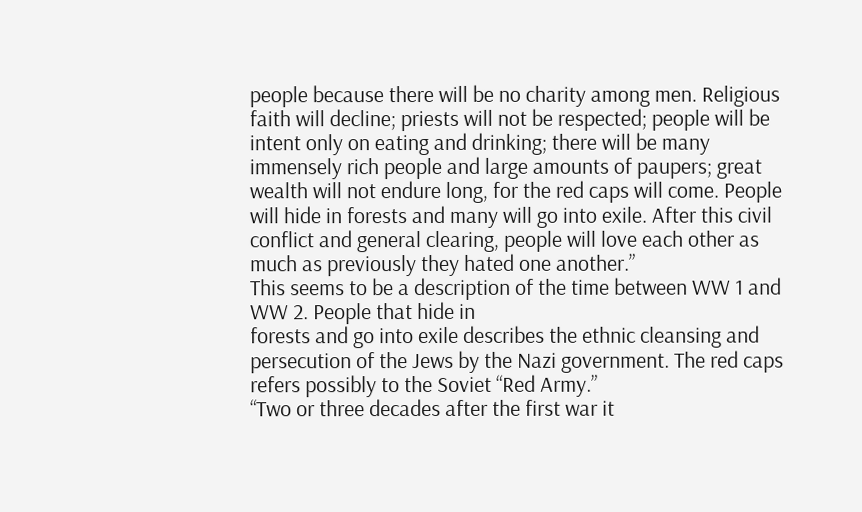people because there will be no charity among men. Religious faith will decline; priests will not be respected; people will be intent only on eating and drinking; there will be many immensely rich people and large amounts of paupers; great wealth will not endure long, for the red caps will come. People will hide in forests and many will go into exile. After this civil conflict and general clearing, people will love each other as much as previously they hated one another.”
This seems to be a description of the time between WW 1 and WW 2. People that hide in
forests and go into exile describes the ethnic cleansing and persecution of the Jews by the Nazi government. The red caps refers possibly to the Soviet “Red Army.”
“Two or three decades after the first war it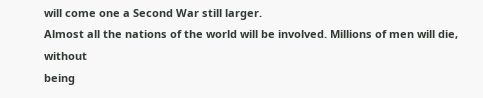will come one a Second War still larger.
Almost all the nations of the world will be involved. Millions of men will die, without
being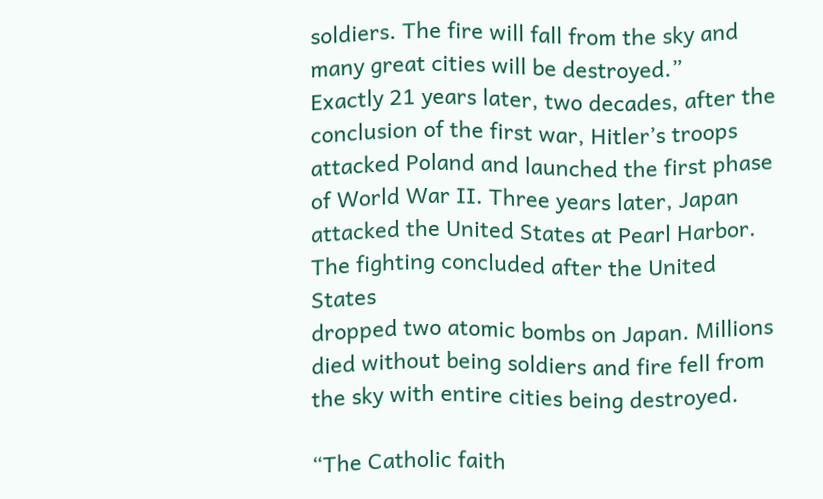soldiers. The fire will fall from the sky and many great cities will be destroyed.”
Exactly 21 years later, two decades, after the conclusion of the first war, Hitler’s troops
attacked Poland and launched the first phase of World War II. Three years later, Japan
attacked the United States at Pearl Harbor. The fighting concluded after the United States
dropped two atomic bombs on Japan. Millions died without being soldiers and fire fell from the sky with entire cities being destroyed.

“The Catholic faith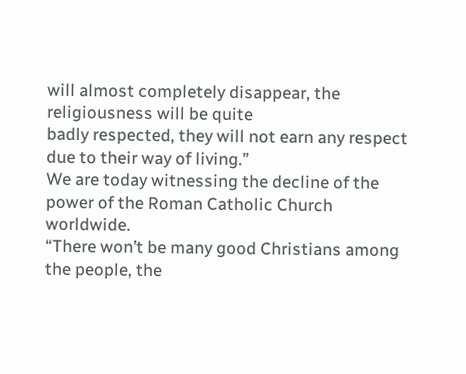will almost completely disappear, the religiousness will be quite
badly respected, they will not earn any respect due to their way of living.”
We are today witnessing the decline of the power of the Roman Catholic Church worldwide.
“There won’t be many good Christians among the people, the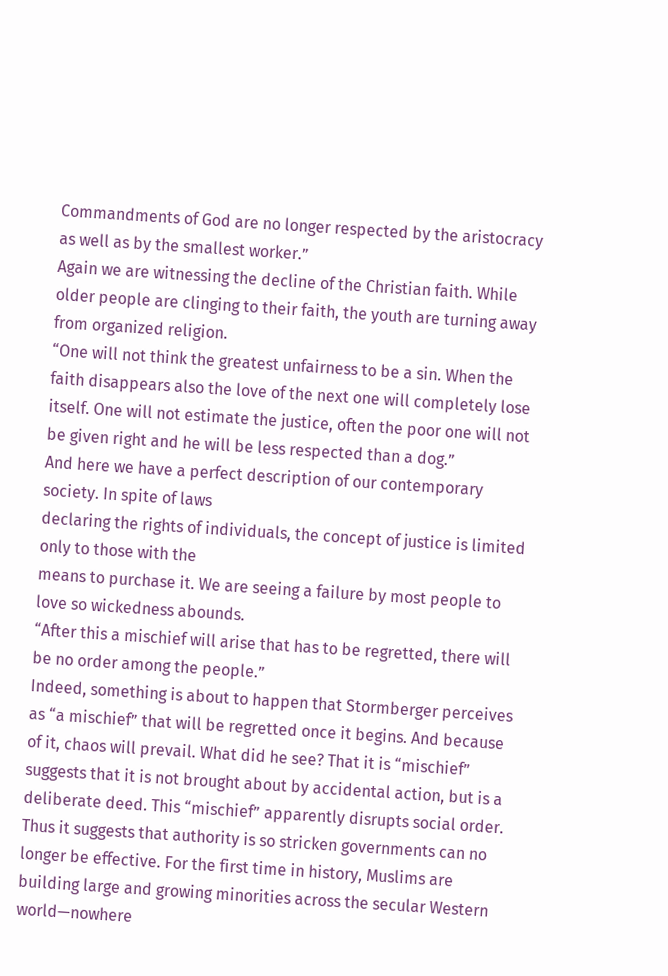Commandments of God are no longer respected by the aristocracy as well as by the smallest worker.”
Again we are witnessing the decline of the Christian faith. While older people are clinging to their faith, the youth are turning away from organized religion.
“One will not think the greatest unfairness to be a sin. When the faith disappears also the love of the next one will completely lose itself. One will not estimate the justice, often the poor one will not be given right and he will be less respected than a dog.”
And here we have a perfect description of our contemporary society. In spite of laws
declaring the rights of individuals, the concept of justice is limited only to those with the
means to purchase it. We are seeing a failure by most people to love so wickedness abounds.
“After this a mischief will arise that has to be regretted, there will be no order among the people.”
Indeed, something is about to happen that Stormberger perceives as “a mischief” that will be regretted once it begins. And because of it, chaos will prevail. What did he see? That it is “mischief” suggests that it is not brought about by accidental action, but is a deliberate deed. This “mischief” apparently disrupts social order. Thus it suggests that authority is so stricken governments can no longer be effective. For the first time in history, Muslims are building large and growing minorities across the secular Western world—nowhere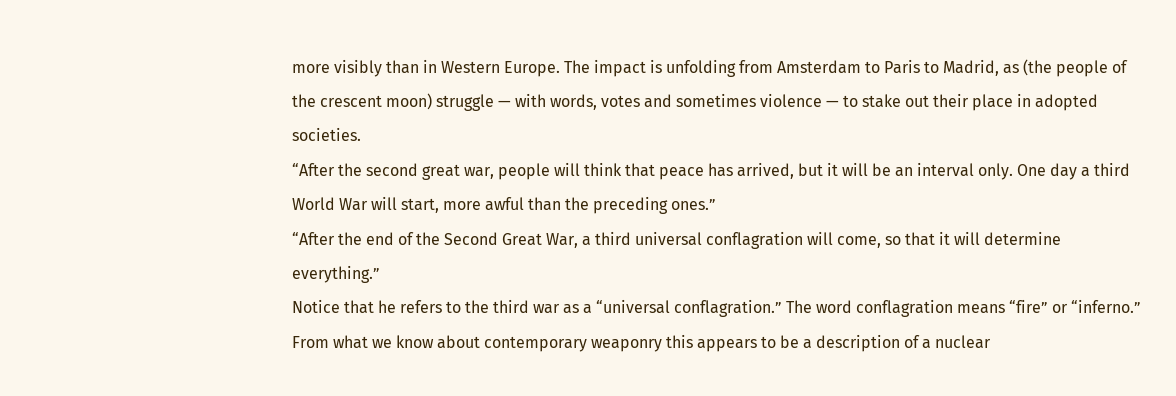more visibly than in Western Europe. The impact is unfolding from Amsterdam to Paris to Madrid, as (the people of the crescent moon) struggle — with words, votes and sometimes violence — to stake out their place in adopted societies.
“After the second great war, people will think that peace has arrived, but it will be an interval only. One day a third World War will start, more awful than the preceding ones.”
“After the end of the Second Great War, a third universal conflagration will come, so that it will determine everything.”
Notice that he refers to the third war as a “universal conflagration.” The word conflagration means “fire” or “inferno.” From what we know about contemporary weaponry this appears to be a description of a nuclear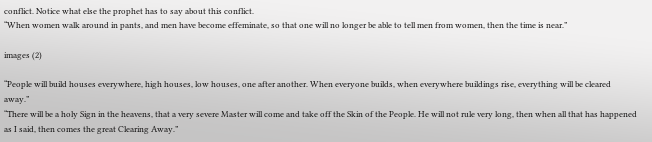conflict. Notice what else the prophet has to say about this conflict.
“When women walk around in pants, and men have become effeminate, so that one will no longer be able to tell men from women, then the time is near.”

images (2)

“People will build houses everywhere, high houses, low houses, one after another. When everyone builds, when everywhere buildings rise, everything will be cleared away.”
“There will be a holy Sign in the heavens, that a very severe Master will come and take off the Skin of the People. He will not rule very long, then when all that has happened as I said, then comes the great Clearing Away.”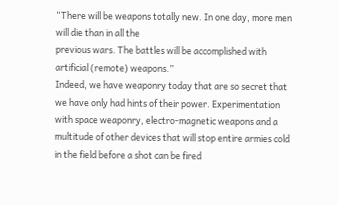“There will be weapons totally new. In one day, more men will die than in all the
previous wars. The battles will be accomplished with artificial (remote) weapons.”
Indeed, we have weaponry today that are so secret that we have only had hints of their power. Experimentation with space weaponry, electro-magnetic weapons and a multitude of other devices that will stop entire armies cold in the field before a shot can be fired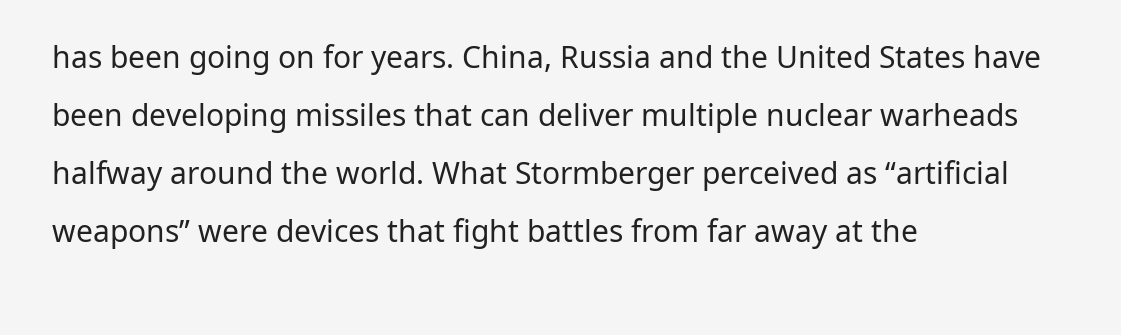has been going on for years. China, Russia and the United States have been developing missiles that can deliver multiple nuclear warheads halfway around the world. What Stormberger perceived as “artificial weapons” were devices that fight battles from far away at the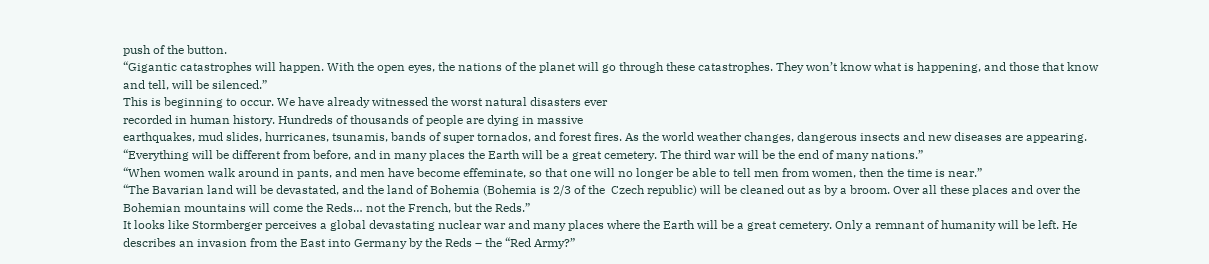push of the button.
“Gigantic catastrophes will happen. With the open eyes, the nations of the planet will go through these catastrophes. They won’t know what is happening, and those that know and tell, will be silenced.”
This is beginning to occur. We have already witnessed the worst natural disasters ever
recorded in human history. Hundreds of thousands of people are dying in massive
earthquakes, mud slides, hurricanes, tsunamis, bands of super tornados, and forest fires. As the world weather changes, dangerous insects and new diseases are appearing.
“Everything will be different from before, and in many places the Earth will be a great cemetery. The third war will be the end of many nations.”
“When women walk around in pants, and men have become effeminate, so that one will no longer be able to tell men from women, then the time is near.”
“The Bavarian land will be devastated, and the land of Bohemia (Bohemia is 2/3 of the  Czech republic) will be cleaned out as by a broom. Over all these places and over the Bohemian mountains will come the Reds… not the French, but the Reds.”
It looks like Stormberger perceives a global devastating nuclear war and many places where the Earth will be a great cemetery. Only a remnant of humanity will be left. He describes an invasion from the East into Germany by the Reds – the “Red Army?”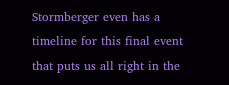Stormberger even has a timeline for this final event that puts us all right in the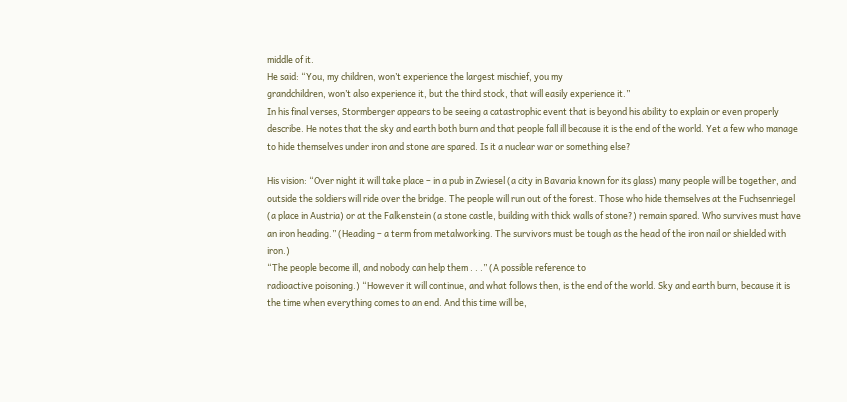middle of it.
He said: “You, my children, won’t experience the largest mischief, you my
grandchildren, won’t also experience it, but the third stock, that will easily experience it.”
In his final verses, Stormberger appears to be seeing a catastrophic event that is beyond his ability to explain or even properly describe. He notes that the sky and earth both burn and that people fall ill because it is the end of the world. Yet a few who manage to hide themselves under iron and stone are spared. Is it a nuclear war or something else?

His vision: “Over night it will take place – in a pub in Zwiesel (a city in Bavaria known for its glass) many people will be together, and outside the soldiers will ride over the bridge. The people will run out of the forest. Those who hide themselves at the Fuchsenriegel (a place in Austria) or at the Falkenstein (a stone castle, building with thick walls of stone?) remain spared. Who survives must have an iron heading.” (Heading – a term from metalworking. The survivors must be tough as the head of the iron nail or shielded with iron.)
“The people become ill, and nobody can help them . . .” (A possible reference to
radioactive poisoning.) “However it will continue, and what follows then, is the end of the world. Sky and earth burn, because it is the time when everything comes to an end. And this time will be,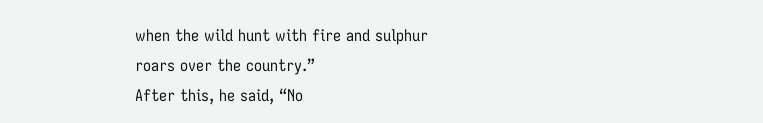when the wild hunt with fire and sulphur roars over the country.”
After this, he said, “No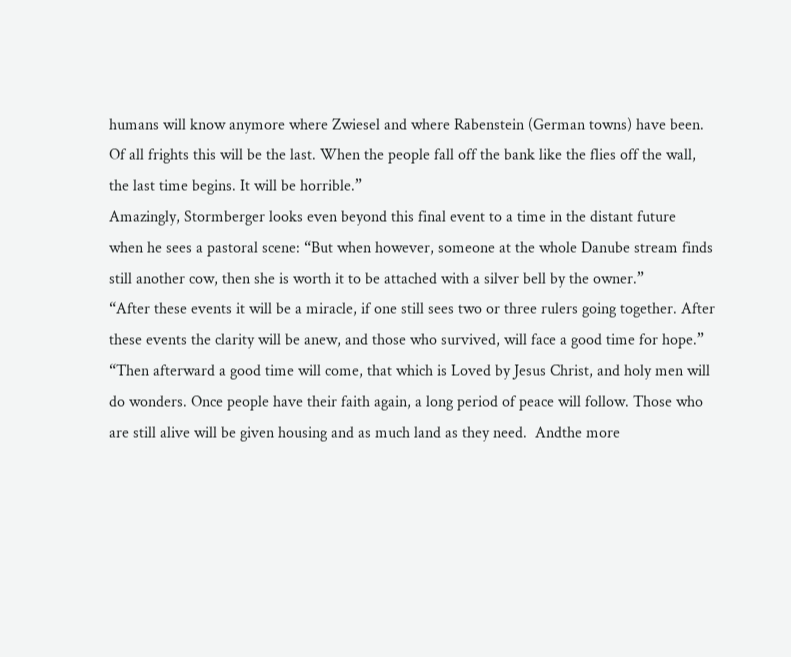humans will know anymore where Zwiesel and where Rabenstein (German towns) have been. Of all frights this will be the last. When the people fall off the bank like the flies off the wall, the last time begins. It will be horrible.”
Amazingly, Stormberger looks even beyond this final event to a time in the distant future
when he sees a pastoral scene: “But when however, someone at the whole Danube stream finds still another cow, then she is worth it to be attached with a silver bell by the owner.”
“After these events it will be a miracle, if one still sees two or three rulers going together. After these events the clarity will be anew, and those who survived, will face a good time for hope.”
“Then afterward a good time will come, that which is Loved by Jesus Christ, and holy men will do wonders. Once people have their faith again, a long period of peace will follow. Those who are still alive will be given housing and as much land as they need.  Andthe more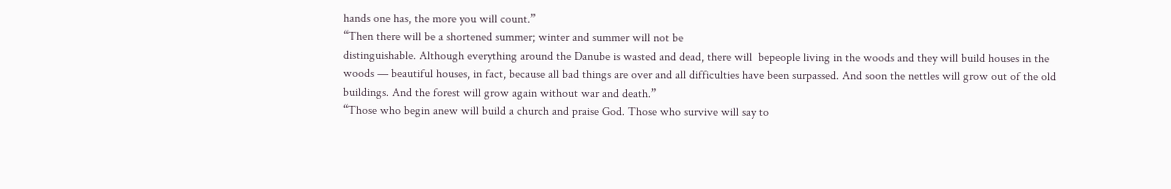hands one has, the more you will count.”
“Then there will be a shortened summer; winter and summer will not be
distinguishable. Although everything around the Danube is wasted and dead, there will  bepeople living in the woods and they will build houses in the woods — beautiful houses, in fact, because all bad things are over and all difficulties have been surpassed. And soon the nettles will grow out of the old buildings. And the forest will grow again without war and death.”
“Those who begin anew will build a church and praise God. Those who survive will say to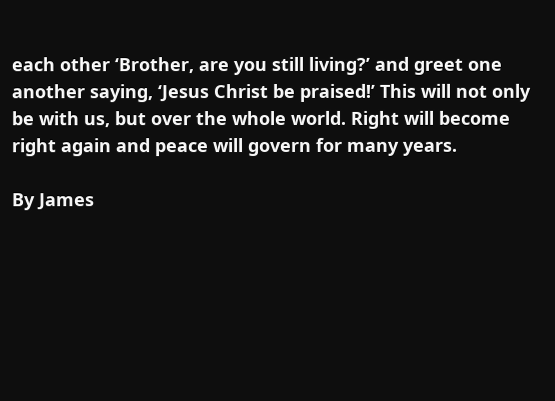each other ‘Brother, are you still living?’ and greet one another saying, ‘Jesus Christ be praised!’ This will not only be with us, but over the whole world. Right will become right again and peace will govern for many years.

By James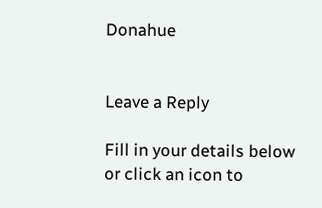Donahue


Leave a Reply

Fill in your details below or click an icon to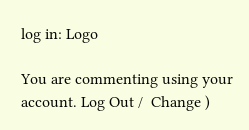log in: Logo

You are commenting using your account. Log Out /  Change )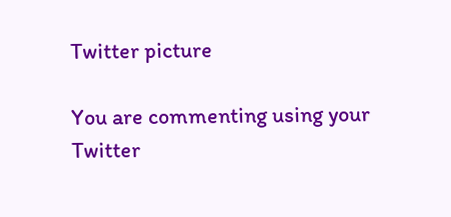Twitter picture

You are commenting using your Twitter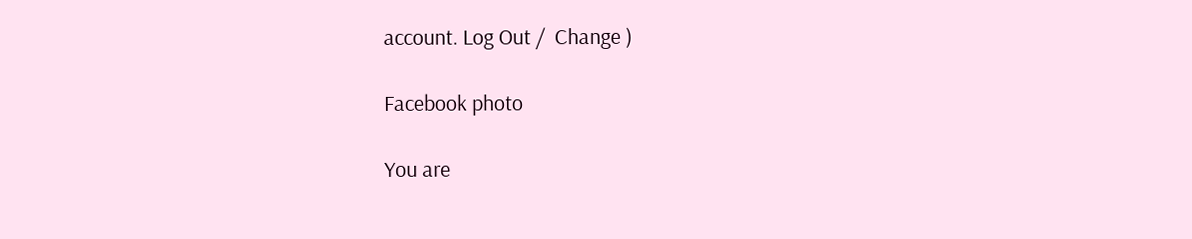account. Log Out /  Change )

Facebook photo

You are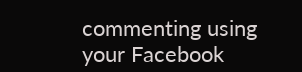commenting using your Facebook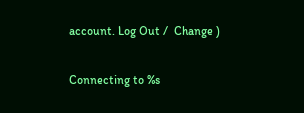account. Log Out /  Change )

Connecting to %s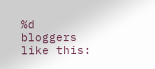%d bloggers like this: